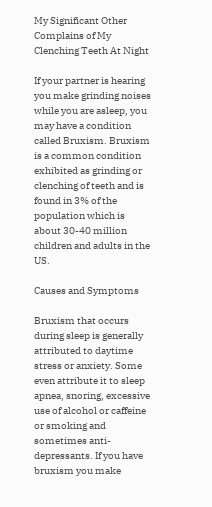My Significant Other Complains of My Clenching Teeth At Night

If your partner is hearing you make grinding noises while you are asleep, you may have a condition called Bruxism. Bruxism is a common condition exhibited as grinding or clenching of teeth and is found in 3% of the population which is about 30-40 million children and adults in the US.

Causes and Symptoms

Bruxism that occurs during sleep is generally attributed to daytime stress or anxiety. Some even attribute it to sleep apnea, snoring, excessive use of alcohol or caffeine or smoking and sometimes anti-depressants. If you have bruxism you make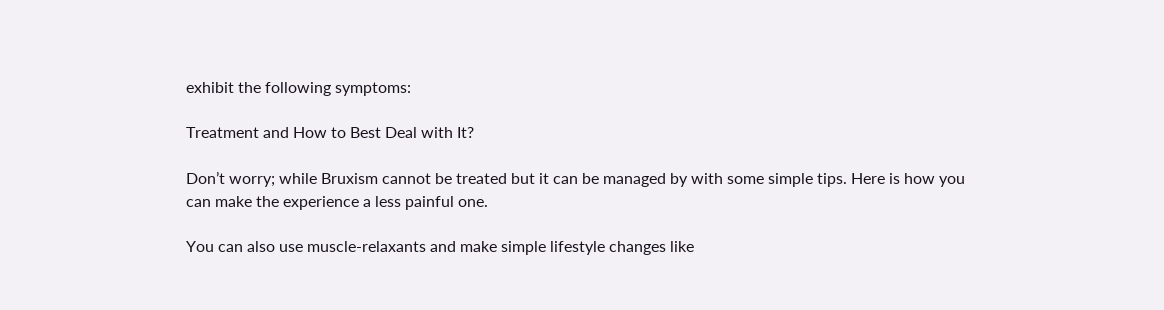exhibit the following symptoms:

Treatment and How to Best Deal with It?

Don’t worry; while Bruxism cannot be treated but it can be managed by with some simple tips. Here is how you can make the experience a less painful one.

You can also use muscle-relaxants and make simple lifestyle changes like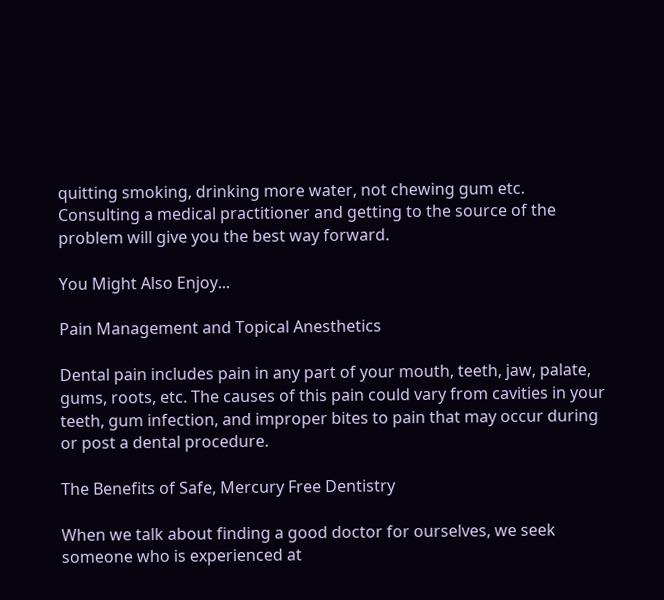quitting smoking, drinking more water, not chewing gum etc. Consulting a medical practitioner and getting to the source of the problem will give you the best way forward.

You Might Also Enjoy...

Pain Management and Topical Anesthetics

Dental pain includes pain in any part of your mouth, teeth, jaw, palate, gums, roots, etc. The causes of this pain could vary from cavities in your teeth, gum infection, and improper bites to pain that may occur during or post a dental procedure.

The Benefits of Safe, Mercury Free Dentistry

When we talk about finding a good doctor for ourselves, we seek someone who is experienced at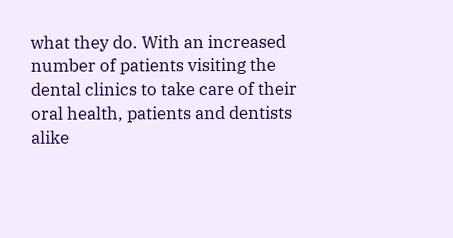what they do. With an increased number of patients visiting the dental clinics to take care of their oral health, patients and dentists alike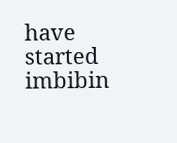have started imbibin